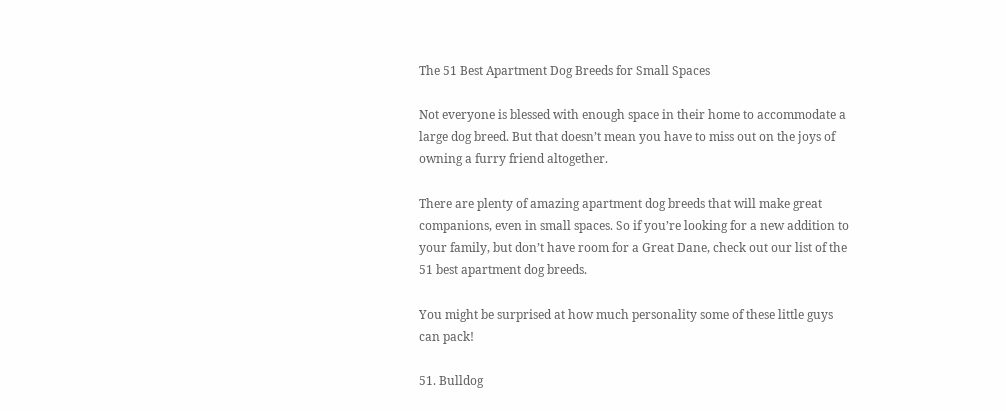The 51 Best Apartment Dog Breeds for Small Spaces

Not everyone is blessed with enough space in their home to accommodate a large dog breed. But that doesn’t mean you have to miss out on the joys of owning a furry friend altogether.

There are plenty of amazing apartment dog breeds that will make great companions, even in small spaces. So if you’re looking for a new addition to your family, but don’t have room for a Great Dane, check out our list of the 51 best apartment dog breeds.

You might be surprised at how much personality some of these little guys can pack!

51. Bulldog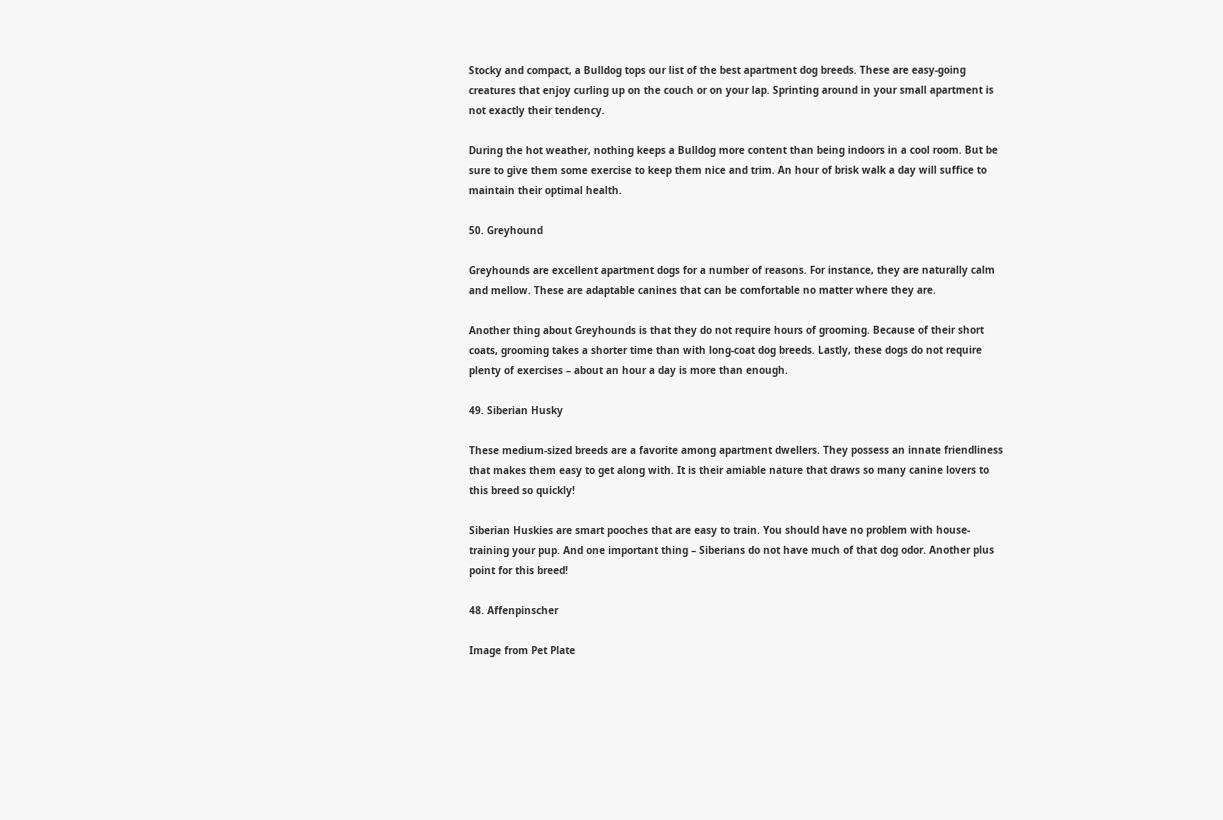Stocky and compact, a Bulldog tops our list of the best apartment dog breeds. These are easy-going creatures that enjoy curling up on the couch or on your lap. Sprinting around in your small apartment is not exactly their tendency.

During the hot weather, nothing keeps a Bulldog more content than being indoors in a cool room. But be sure to give them some exercise to keep them nice and trim. An hour of brisk walk a day will suffice to maintain their optimal health.

50. Greyhound

Greyhounds are excellent apartment dogs for a number of reasons. For instance, they are naturally calm and mellow. These are adaptable canines that can be comfortable no matter where they are.

Another thing about Greyhounds is that they do not require hours of grooming. Because of their short coats, grooming takes a shorter time than with long-coat dog breeds. Lastly, these dogs do not require plenty of exercises – about an hour a day is more than enough.

49. Siberian Husky

These medium-sized breeds are a favorite among apartment dwellers. They possess an innate friendliness that makes them easy to get along with. It is their amiable nature that draws so many canine lovers to this breed so quickly!

Siberian Huskies are smart pooches that are easy to train. You should have no problem with house-training your pup. And one important thing – Siberians do not have much of that dog odor. Another plus point for this breed!

48. Affenpinscher

Image from Pet Plate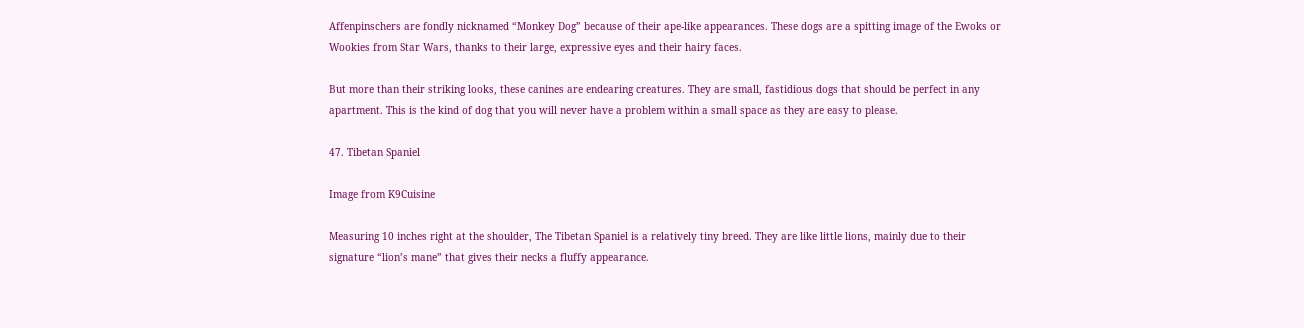Affenpinschers are fondly nicknamed “Monkey Dog” because of their ape-like appearances. These dogs are a spitting image of the Ewoks or Wookies from Star Wars, thanks to their large, expressive eyes and their hairy faces.

But more than their striking looks, these canines are endearing creatures. They are small, fastidious dogs that should be perfect in any apartment. This is the kind of dog that you will never have a problem within a small space as they are easy to please.

47. Tibetan Spaniel

Image from K9Cuisine

Measuring 10 inches right at the shoulder, The Tibetan Spaniel is a relatively tiny breed. They are like little lions, mainly due to their signature “lion’s mane” that gives their necks a fluffy appearance.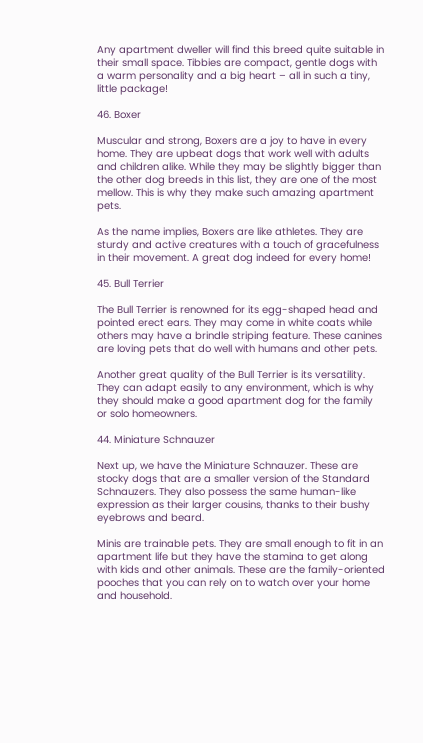Any apartment dweller will find this breed quite suitable in their small space. Tibbies are compact, gentle dogs with a warm personality and a big heart – all in such a tiny, little package!

46. Boxer

Muscular and strong, Boxers are a joy to have in every home. They are upbeat dogs that work well with adults and children alike. While they may be slightly bigger than the other dog breeds in this list, they are one of the most mellow. This is why they make such amazing apartment pets.

As the name implies, Boxers are like athletes. They are sturdy and active creatures with a touch of gracefulness in their movement. A great dog indeed for every home!

45. Bull Terrier

The Bull Terrier is renowned for its egg-shaped head and pointed erect ears. They may come in white coats while others may have a brindle striping feature. These canines are loving pets that do well with humans and other pets.

Another great quality of the Bull Terrier is its versatility. They can adapt easily to any environment, which is why they should make a good apartment dog for the family or solo homeowners.

44. Miniature Schnauzer

Next up, we have the Miniature Schnauzer. These are stocky dogs that are a smaller version of the Standard Schnauzers. They also possess the same human-like expression as their larger cousins, thanks to their bushy eyebrows and beard.

Minis are trainable pets. They are small enough to fit in an apartment life but they have the stamina to get along with kids and other animals. These are the family-oriented pooches that you can rely on to watch over your home and household.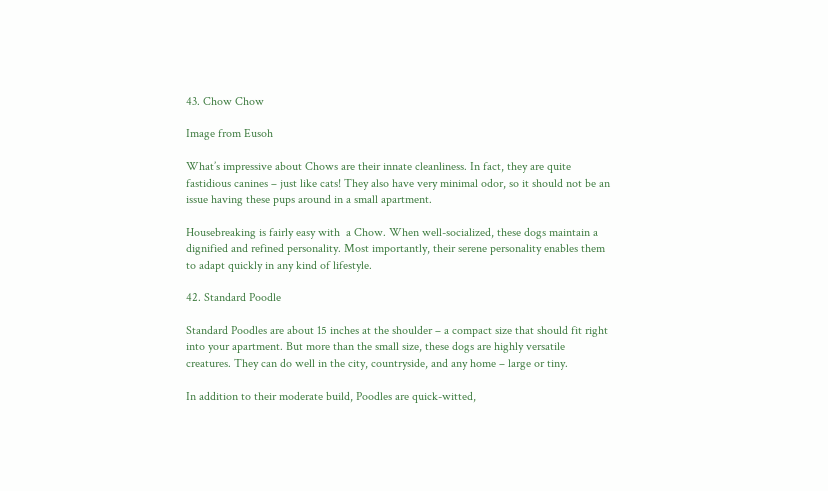43. Chow Chow

Image from Eusoh

What’s impressive about Chows are their innate cleanliness. In fact, they are quite fastidious canines – just like cats! They also have very minimal odor, so it should not be an issue having these pups around in a small apartment.

Housebreaking is fairly easy with  a Chow. When well-socialized, these dogs maintain a dignified and refined personality. Most importantly, their serene personality enables them to adapt quickly in any kind of lifestyle.

42. Standard Poodle

Standard Poodles are about 15 inches at the shoulder – a compact size that should fit right into your apartment. But more than the small size, these dogs are highly versatile creatures. They can do well in the city, countryside, and any home – large or tiny.

In addition to their moderate build, Poodles are quick-witted,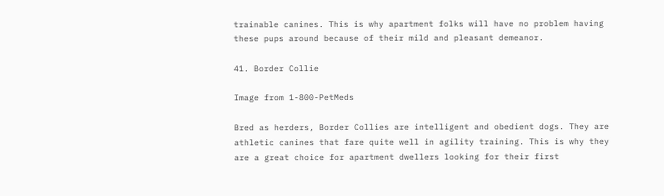trainable canines. This is why apartment folks will have no problem having these pups around because of their mild and pleasant demeanor.

41. Border Collie

Image from 1-800-PetMeds

Bred as herders, Border Collies are intelligent and obedient dogs. They are athletic canines that fare quite well in agility training. This is why they are a great choice for apartment dwellers looking for their first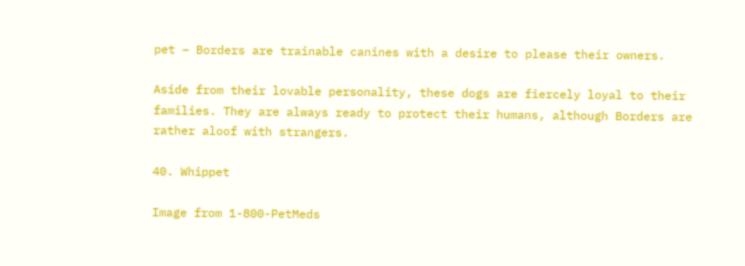pet – Borders are trainable canines with a desire to please their owners.

Aside from their lovable personality, these dogs are fiercely loyal to their families. They are always ready to protect their humans, although Borders are rather aloof with strangers.

40. Whippet

Image from 1-800-PetMeds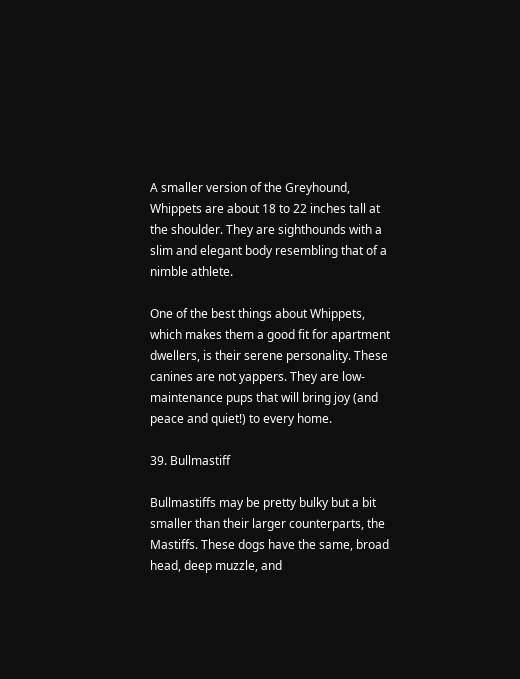A smaller version of the Greyhound, Whippets are about 18 to 22 inches tall at the shoulder. They are sighthounds with a slim and elegant body resembling that of a nimble athlete.

One of the best things about Whippets, which makes them a good fit for apartment dwellers, is their serene personality. These canines are not yappers. They are low-maintenance pups that will bring joy (and peace and quiet!) to every home.

39. Bullmastiff

Bullmastiffs may be pretty bulky but a bit smaller than their larger counterparts, the Mastiffs. These dogs have the same, broad head, deep muzzle, and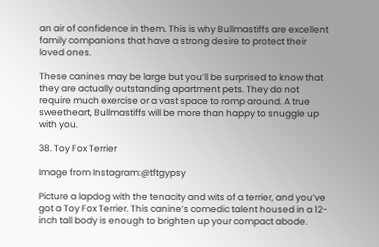an air of confidence in them. This is why Bullmastiffs are excellent family companions that have a strong desire to protect their loved ones.

These canines may be large but you’ll be surprised to know that they are actually outstanding apartment pets. They do not require much exercise or a vast space to romp around. A true sweetheart, Bullmastiffs will be more than happy to snuggle up with you.

38. Toy Fox Terrier

Image from Instagram:@tftgypsy

Picture a lapdog with the tenacity and wits of a terrier, and you’ve got a Toy Fox Terrier. This canine’s comedic talent housed in a 12-inch tall body is enough to brighten up your compact abode.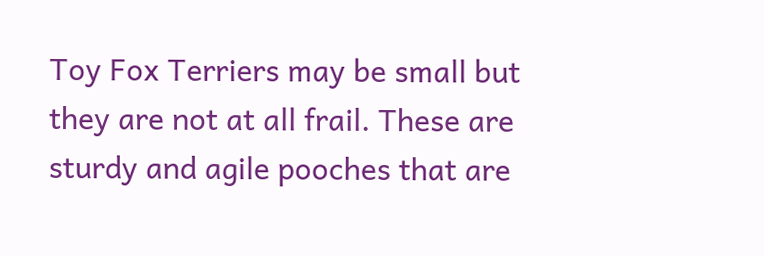Toy Fox Terriers may be small but they are not at all frail. These are sturdy and agile pooches that are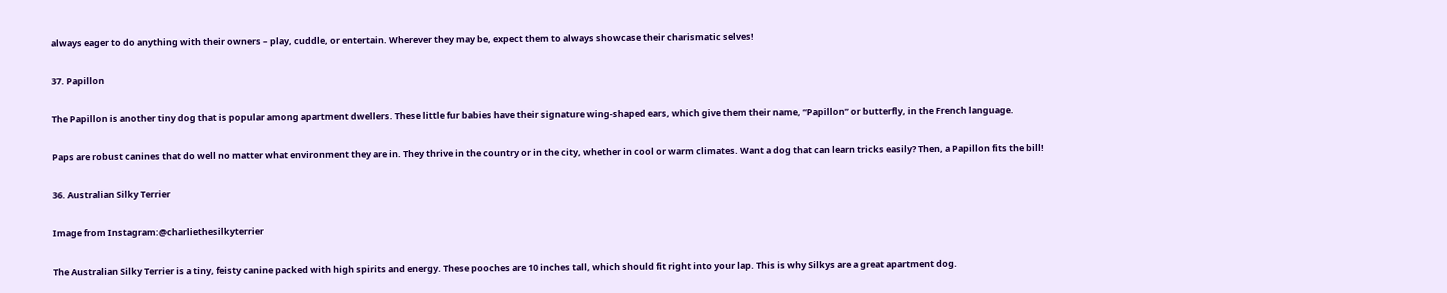always eager to do anything with their owners – play, cuddle, or entertain. Wherever they may be, expect them to always showcase their charismatic selves!

37. Papillon

The Papillon is another tiny dog that is popular among apartment dwellers. These little fur babies have their signature wing-shaped ears, which give them their name, “Papillon” or butterfly, in the French language.

Paps are robust canines that do well no matter what environment they are in. They thrive in the country or in the city, whether in cool or warm climates. Want a dog that can learn tricks easily? Then, a Papillon fits the bill!

36. Australian Silky Terrier

Image from Instagram:@charliethesilkyterrier

The Australian Silky Terrier is a tiny, feisty canine packed with high spirits and energy. These pooches are 10 inches tall, which should fit right into your lap. This is why Silkys are a great apartment dog.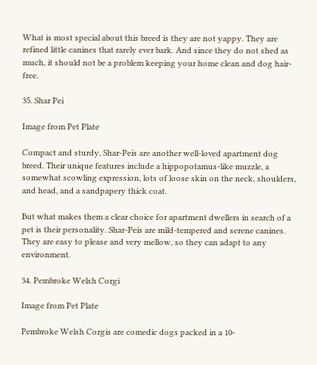What is most special about this breed is they are not yappy. They are refined little canines that rarely ever bark. And since they do not shed as much, it should not be a problem keeping your home clean and dog hair-free.

35. Shar Pei

Image from Pet Plate

Compact and sturdy, Shar-Peis are another well-loved apartment dog breed. Their unique features include a hippopotamus-like muzzle, a somewhat scowling expression, lots of loose skin on the neck, shoulders, and head, and a sandpapery thick coat.

But what makes them a clear choice for apartment dwellers in search of a pet is their personality. Shar-Peis are mild-tempered and serene canines. They are easy to please and very mellow, so they can adapt to any environment.

34. Pembroke Welsh Corgi

Image from Pet Plate

Pembroke Welsh Corgis are comedic dogs packed in a 10-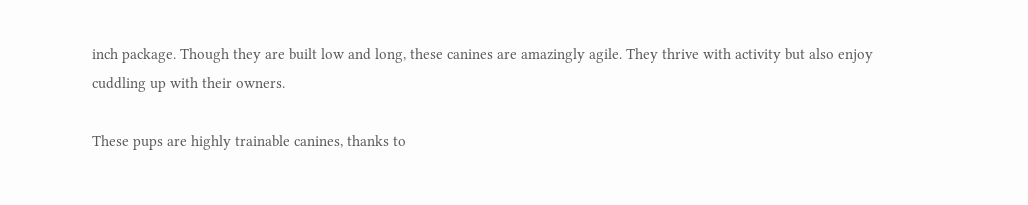inch package. Though they are built low and long, these canines are amazingly agile. They thrive with activity but also enjoy cuddling up with their owners.

These pups are highly trainable canines, thanks to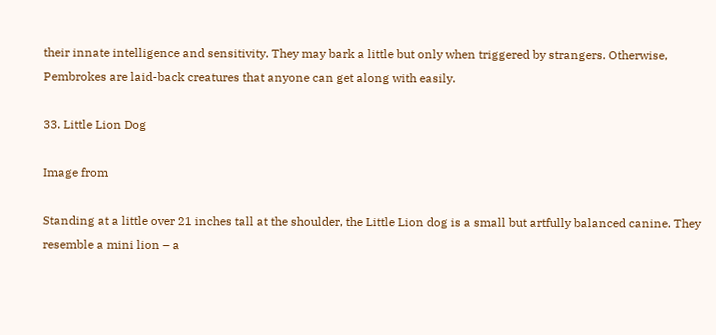their innate intelligence and sensitivity. They may bark a little but only when triggered by strangers. Otherwise, Pembrokes are laid-back creatures that anyone can get along with easily.

33. Little Lion Dog

Image from

Standing at a little over 21 inches tall at the shoulder, the Little Lion dog is a small but artfully balanced canine. They resemble a mini lion – a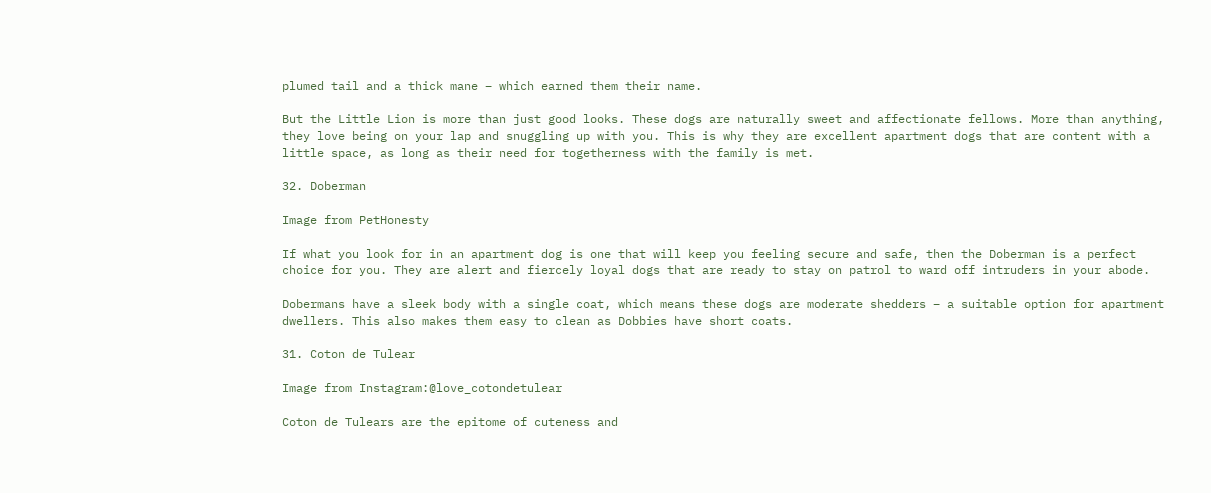plumed tail and a thick mane – which earned them their name.

But the Little Lion is more than just good looks. These dogs are naturally sweet and affectionate fellows. More than anything, they love being on your lap and snuggling up with you. This is why they are excellent apartment dogs that are content with a little space, as long as their need for togetherness with the family is met.

32. Doberman

Image from PetHonesty

If what you look for in an apartment dog is one that will keep you feeling secure and safe, then the Doberman is a perfect choice for you. They are alert and fiercely loyal dogs that are ready to stay on patrol to ward off intruders in your abode.

Dobermans have a sleek body with a single coat, which means these dogs are moderate shedders – a suitable option for apartment dwellers. This also makes them easy to clean as Dobbies have short coats.

31. Coton de Tulear

Image from Instagram:@love_cotondetulear

Coton de Tulears are the epitome of cuteness and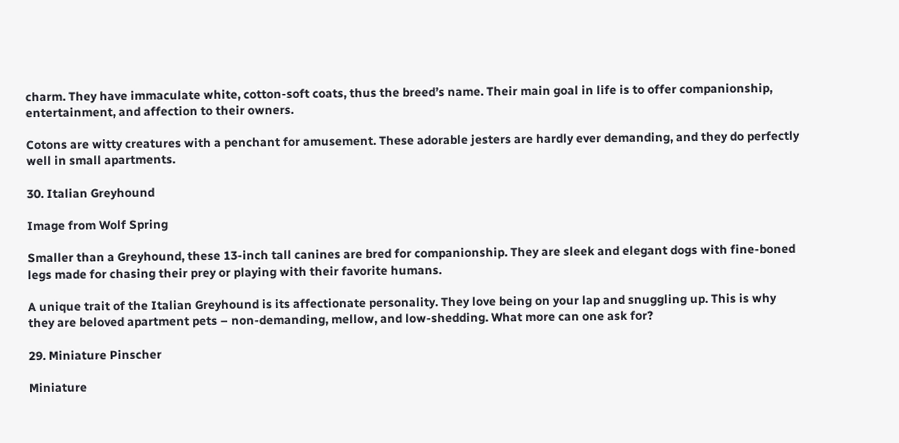charm. They have immaculate white, cotton-soft coats, thus the breed’s name. Their main goal in life is to offer companionship, entertainment, and affection to their owners.

Cotons are witty creatures with a penchant for amusement. These adorable jesters are hardly ever demanding, and they do perfectly well in small apartments.

30. Italian Greyhound

Image from Wolf Spring

Smaller than a Greyhound, these 13-inch tall canines are bred for companionship. They are sleek and elegant dogs with fine-boned legs made for chasing their prey or playing with their favorite humans.

A unique trait of the Italian Greyhound is its affectionate personality. They love being on your lap and snuggling up. This is why they are beloved apartment pets – non-demanding, mellow, and low-shedding. What more can one ask for?

29. Miniature Pinscher

Miniature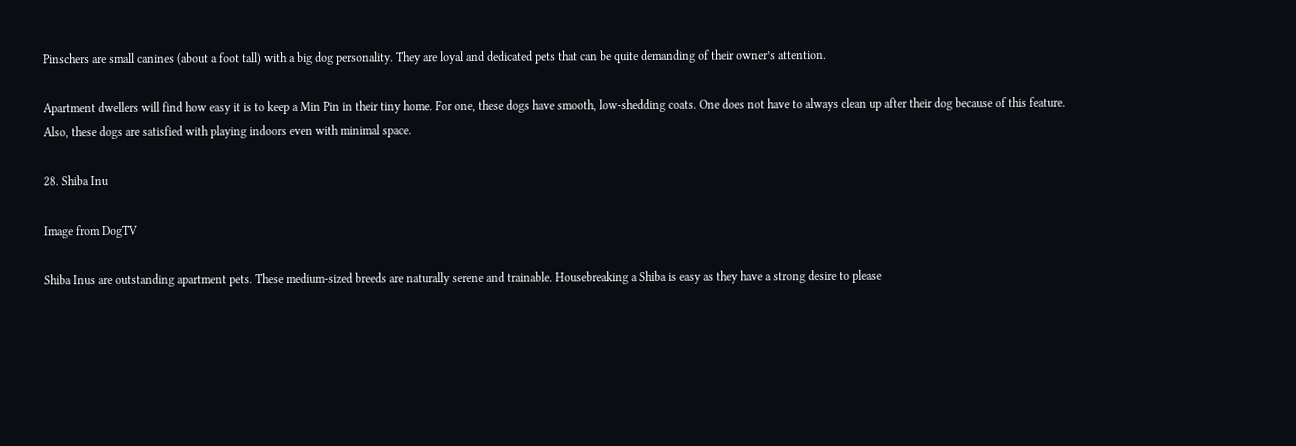Pinschers are small canines (about a foot tall) with a big dog personality. They are loyal and dedicated pets that can be quite demanding of their owner’s attention.

Apartment dwellers will find how easy it is to keep a Min Pin in their tiny home. For one, these dogs have smooth, low-shedding coats. One does not have to always clean up after their dog because of this feature. Also, these dogs are satisfied with playing indoors even with minimal space.

28. Shiba Inu

Image from DogTV

Shiba Inus are outstanding apartment pets. These medium-sized breeds are naturally serene and trainable. Housebreaking a Shiba is easy as they have a strong desire to please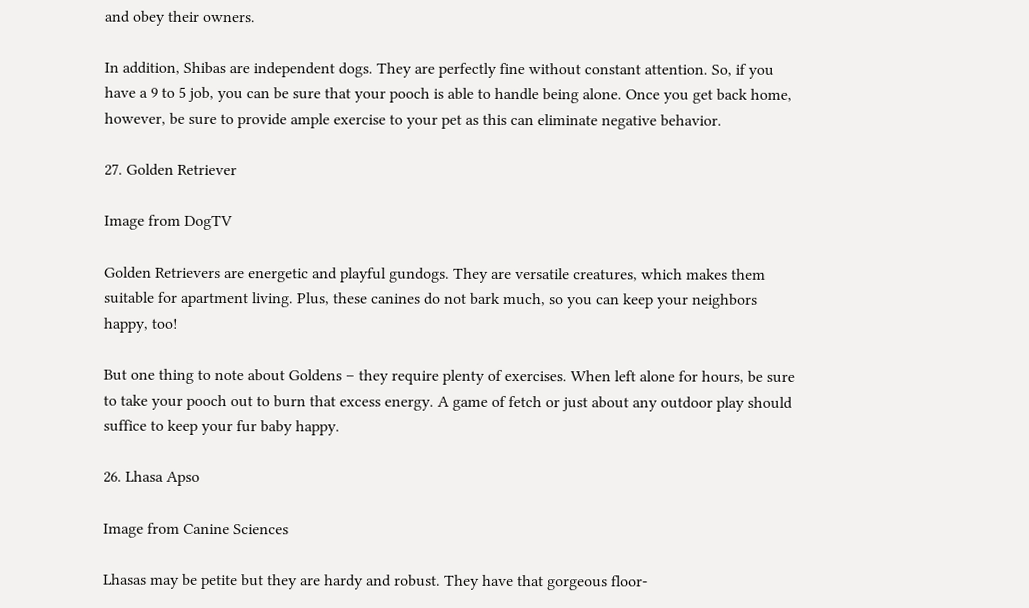and obey their owners.

In addition, Shibas are independent dogs. They are perfectly fine without constant attention. So, if you have a 9 to 5 job, you can be sure that your pooch is able to handle being alone. Once you get back home, however, be sure to provide ample exercise to your pet as this can eliminate negative behavior.

27. Golden Retriever

Image from DogTV

Golden Retrievers are energetic and playful gundogs. They are versatile creatures, which makes them suitable for apartment living. Plus, these canines do not bark much, so you can keep your neighbors happy, too!

But one thing to note about Goldens – they require plenty of exercises. When left alone for hours, be sure to take your pooch out to burn that excess energy. A game of fetch or just about any outdoor play should suffice to keep your fur baby happy.

26. Lhasa Apso

Image from Canine Sciences

Lhasas may be petite but they are hardy and robust. They have that gorgeous floor-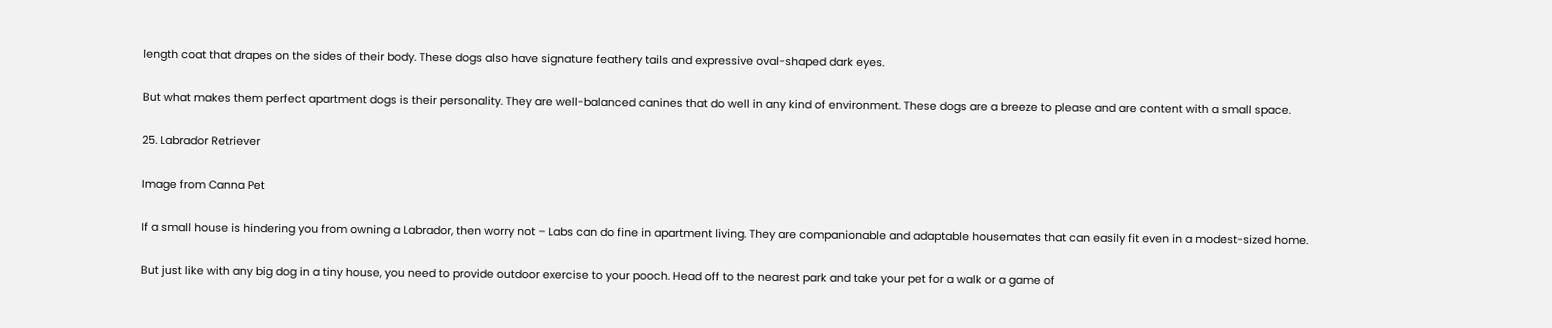length coat that drapes on the sides of their body. These dogs also have signature feathery tails and expressive oval-shaped dark eyes.

But what makes them perfect apartment dogs is their personality. They are well-balanced canines that do well in any kind of environment. These dogs are a breeze to please and are content with a small space.

25. Labrador Retriever

Image from Canna Pet

If a small house is hindering you from owning a Labrador, then worry not – Labs can do fine in apartment living. They are companionable and adaptable housemates that can easily fit even in a modest-sized home.

But just like with any big dog in a tiny house, you need to provide outdoor exercise to your pooch. Head off to the nearest park and take your pet for a walk or a game of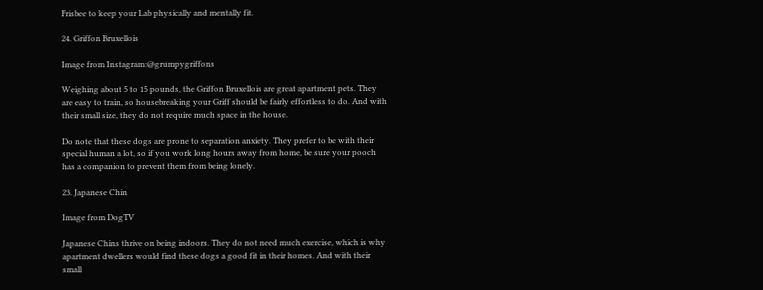Frisbee to keep your Lab physically and mentally fit.

24. Griffon Bruxellois

Image from Instagram:@grumpygriffons

Weighing about 5 to 15 pounds, the Griffon Bruxellois are great apartment pets. They are easy to train, so housebreaking your Griff should be fairly effortless to do. And with their small size, they do not require much space in the house.

Do note that these dogs are prone to separation anxiety. They prefer to be with their special human a lot, so if you work long hours away from home, be sure your pooch has a companion to prevent them from being lonely.

23. Japanese Chin

Image from DogTV

Japanese Chins thrive on being indoors. They do not need much exercise, which is why apartment dwellers would find these dogs a good fit in their homes. And with their small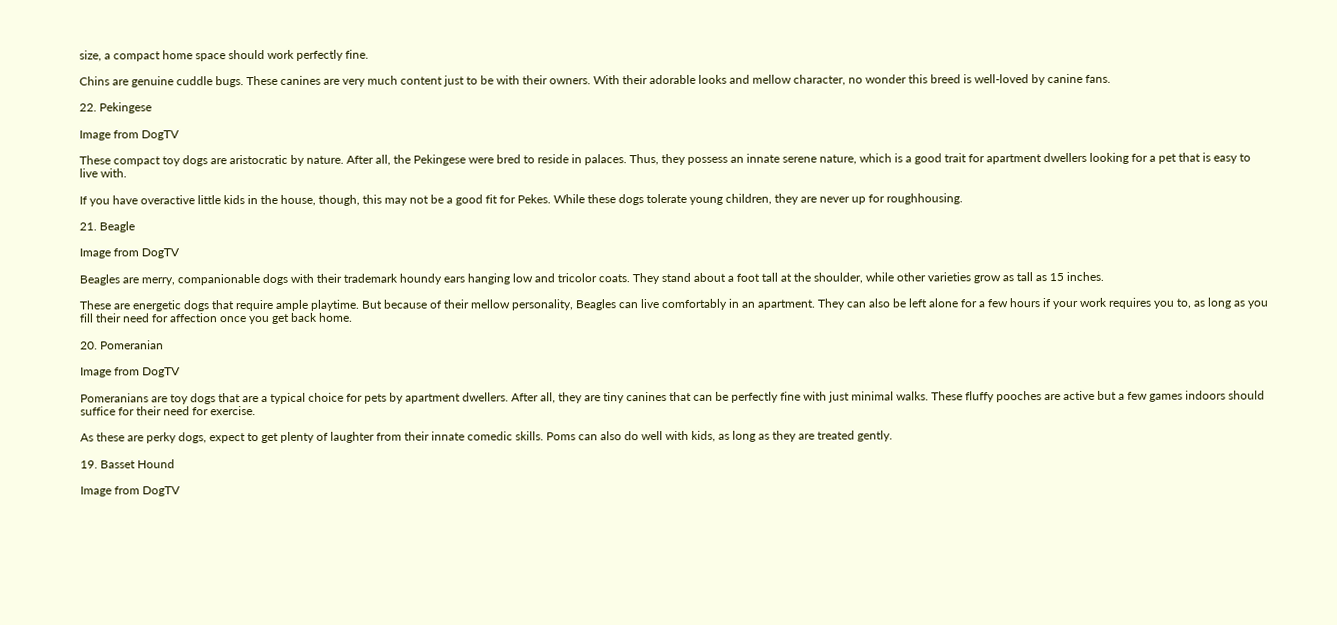size, a compact home space should work perfectly fine.

Chins are genuine cuddle bugs. These canines are very much content just to be with their owners. With their adorable looks and mellow character, no wonder this breed is well-loved by canine fans.

22. Pekingese

Image from DogTV

These compact toy dogs are aristocratic by nature. After all, the Pekingese were bred to reside in palaces. Thus, they possess an innate serene nature, which is a good trait for apartment dwellers looking for a pet that is easy to live with.

If you have overactive little kids in the house, though, this may not be a good fit for Pekes. While these dogs tolerate young children, they are never up for roughhousing.

21. Beagle

Image from DogTV

Beagles are merry, companionable dogs with their trademark houndy ears hanging low and tricolor coats. They stand about a foot tall at the shoulder, while other varieties grow as tall as 15 inches.

These are energetic dogs that require ample playtime. But because of their mellow personality, Beagles can live comfortably in an apartment. They can also be left alone for a few hours if your work requires you to, as long as you fill their need for affection once you get back home.

20. Pomeranian

Image from DogTV

Pomeranians are toy dogs that are a typical choice for pets by apartment dwellers. After all, they are tiny canines that can be perfectly fine with just minimal walks. These fluffy pooches are active but a few games indoors should suffice for their need for exercise.

As these are perky dogs, expect to get plenty of laughter from their innate comedic skills. Poms can also do well with kids, as long as they are treated gently.

19. Basset Hound

Image from DogTV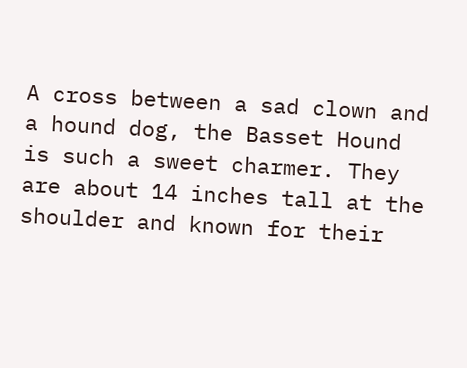A cross between a sad clown and a hound dog, the Basset Hound is such a sweet charmer. They are about 14 inches tall at the shoulder and known for their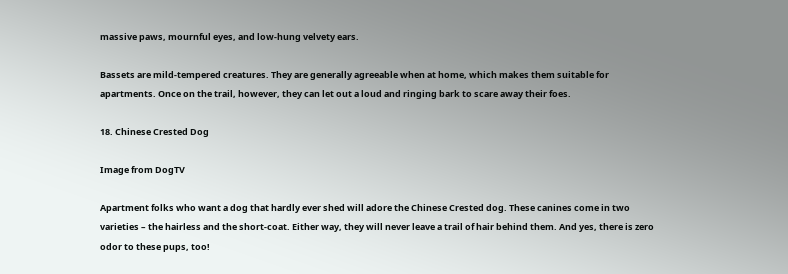massive paws, mournful eyes, and low-hung velvety ears.

Bassets are mild-tempered creatures. They are generally agreeable when at home, which makes them suitable for apartments. Once on the trail, however, they can let out a loud and ringing bark to scare away their foes.

18. Chinese Crested Dog

Image from DogTV

Apartment folks who want a dog that hardly ever shed will adore the Chinese Crested dog. These canines come in two varieties – the hairless and the short-coat. Either way, they will never leave a trail of hair behind them. And yes, there is zero odor to these pups, too!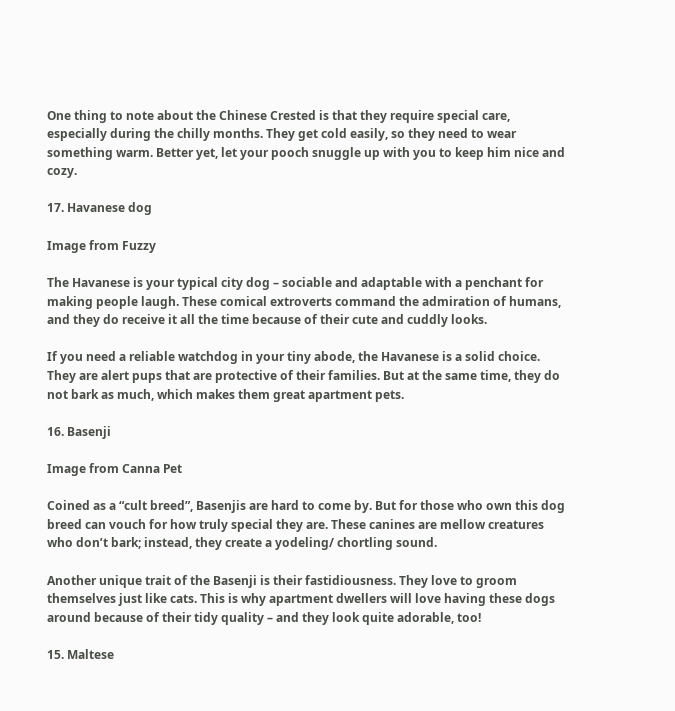One thing to note about the Chinese Crested is that they require special care, especially during the chilly months. They get cold easily, so they need to wear something warm. Better yet, let your pooch snuggle up with you to keep him nice and cozy.

17. Havanese dog

Image from Fuzzy

The Havanese is your typical city dog – sociable and adaptable with a penchant for making people laugh. These comical extroverts command the admiration of humans, and they do receive it all the time because of their cute and cuddly looks.

If you need a reliable watchdog in your tiny abode, the Havanese is a solid choice. They are alert pups that are protective of their families. But at the same time, they do not bark as much, which makes them great apartment pets.

16. Basenji

Image from Canna Pet

Coined as a “cult breed”, Basenjis are hard to come by. But for those who own this dog breed can vouch for how truly special they are. These canines are mellow creatures who don’t bark; instead, they create a yodeling/ chortling sound.

Another unique trait of the Basenji is their fastidiousness. They love to groom themselves just like cats. This is why apartment dwellers will love having these dogs around because of their tidy quality – and they look quite adorable, too!

15. Maltese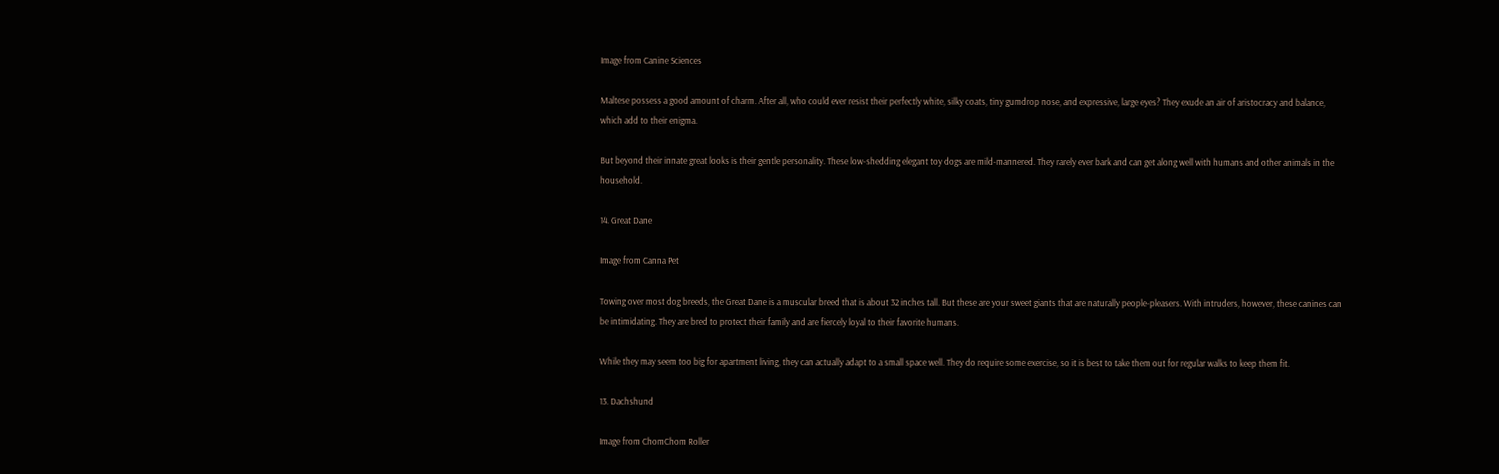Image from Canine Sciences

Maltese possess a good amount of charm. After all, who could ever resist their perfectly white, silky coats, tiny gumdrop nose, and expressive, large eyes? They exude an air of aristocracy and balance, which add to their enigma.

But beyond their innate great looks is their gentle personality. These low-shedding elegant toy dogs are mild-mannered. They rarely ever bark and can get along well with humans and other animals in the household.

14. Great Dane

Image from Canna Pet

Towing over most dog breeds, the Great Dane is a muscular breed that is about 32 inches tall. But these are your sweet giants that are naturally people-pleasers. With intruders, however, these canines can be intimidating. They are bred to protect their family and are fiercely loyal to their favorite humans.

While they may seem too big for apartment living, they can actually adapt to a small space well. They do require some exercise, so it is best to take them out for regular walks to keep them fit.

13. Dachshund

Image from ChomChom Roller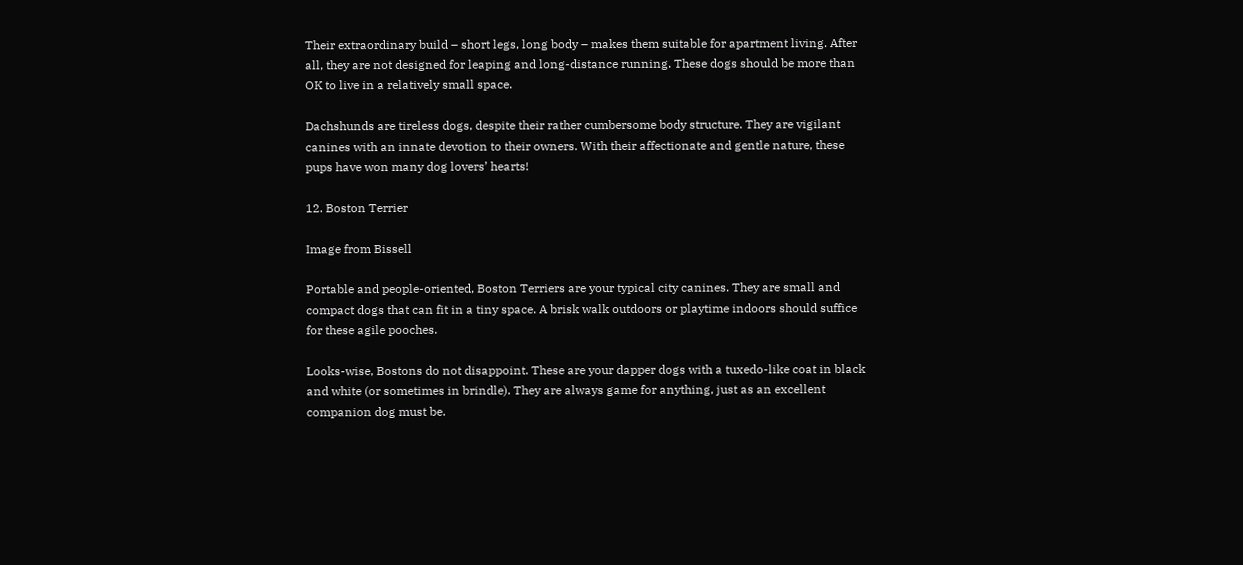Their extraordinary build – short legs, long body – makes them suitable for apartment living. After all, they are not designed for leaping and long-distance running. These dogs should be more than OK to live in a relatively small space.

Dachshunds are tireless dogs, despite their rather cumbersome body structure. They are vigilant canines with an innate devotion to their owners. With their affectionate and gentle nature, these pups have won many dog lovers’ hearts!

12. Boston Terrier

Image from Bissell

Portable and people-oriented, Boston Terriers are your typical city canines. They are small and compact dogs that can fit in a tiny space. A brisk walk outdoors or playtime indoors should suffice for these agile pooches.

Looks-wise, Bostons do not disappoint. These are your dapper dogs with a tuxedo-like coat in black and white (or sometimes in brindle). They are always game for anything, just as an excellent companion dog must be.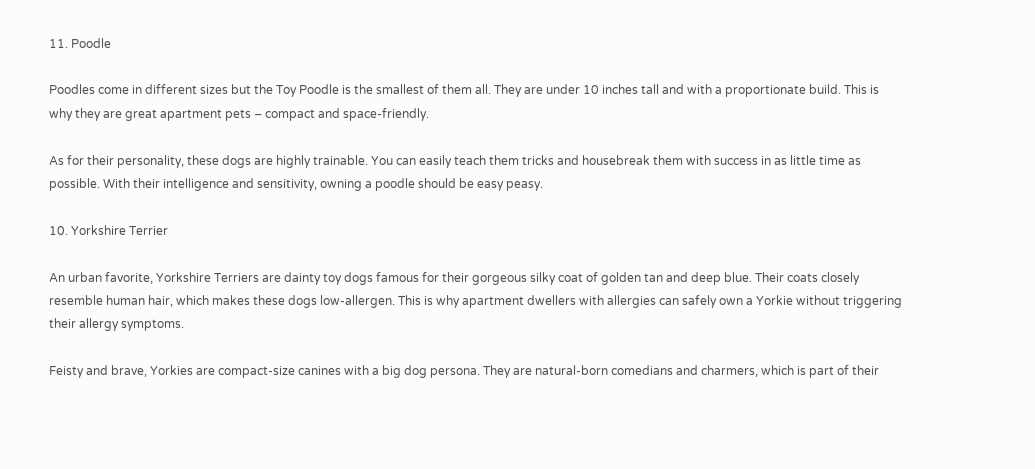11. Poodle

Poodles come in different sizes but the Toy Poodle is the smallest of them all. They are under 10 inches tall and with a proportionate build. This is why they are great apartment pets – compact and space-friendly.

As for their personality, these dogs are highly trainable. You can easily teach them tricks and housebreak them with success in as little time as possible. With their intelligence and sensitivity, owning a poodle should be easy peasy.

10. Yorkshire Terrier

An urban favorite, Yorkshire Terriers are dainty toy dogs famous for their gorgeous silky coat of golden tan and deep blue. Their coats closely resemble human hair, which makes these dogs low-allergen. This is why apartment dwellers with allergies can safely own a Yorkie without triggering their allergy symptoms.

Feisty and brave, Yorkies are compact-size canines with a big dog persona. They are natural-born comedians and charmers, which is part of their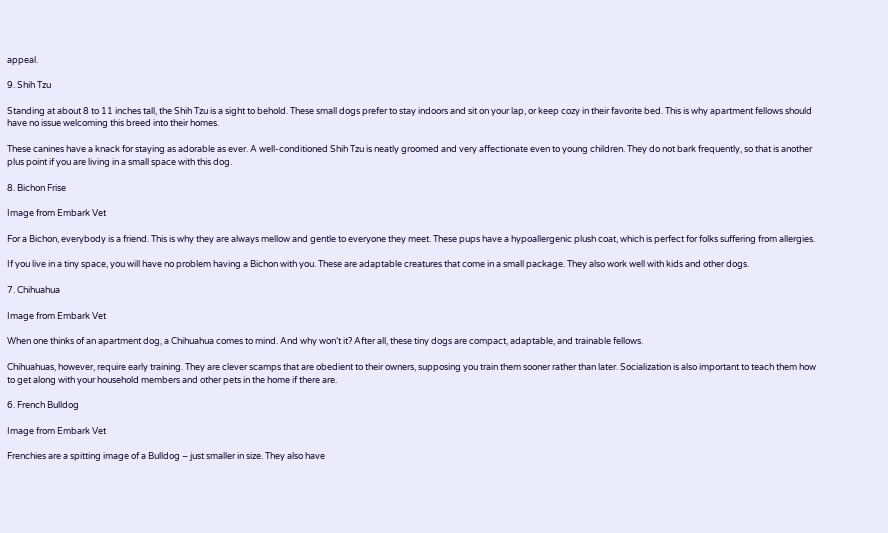appeal.

9. Shih Tzu

Standing at about 8 to 11 inches tall, the Shih Tzu is a sight to behold. These small dogs prefer to stay indoors and sit on your lap, or keep cozy in their favorite bed. This is why apartment fellows should have no issue welcoming this breed into their homes.

These canines have a knack for staying as adorable as ever. A well-conditioned Shih Tzu is neatly groomed and very affectionate even to young children. They do not bark frequently, so that is another plus point if you are living in a small space with this dog.

8. Bichon Frise

Image from Embark Vet

For a Bichon, everybody is a friend. This is why they are always mellow and gentle to everyone they meet. These pups have a hypoallergenic plush coat, which is perfect for folks suffering from allergies.

If you live in a tiny space, you will have no problem having a Bichon with you. These are adaptable creatures that come in a small package. They also work well with kids and other dogs.

7. Chihuahua

Image from Embark Vet

When one thinks of an apartment dog, a Chihuahua comes to mind. And why won’t it? After all, these tiny dogs are compact, adaptable, and trainable fellows.

Chihuahuas, however, require early training. They are clever scamps that are obedient to their owners, supposing you train them sooner rather than later. Socialization is also important to teach them how to get along with your household members and other pets in the home if there are.

6. French Bulldog

Image from Embark Vet

Frenchies are a spitting image of a Bulldog – just smaller in size. They also have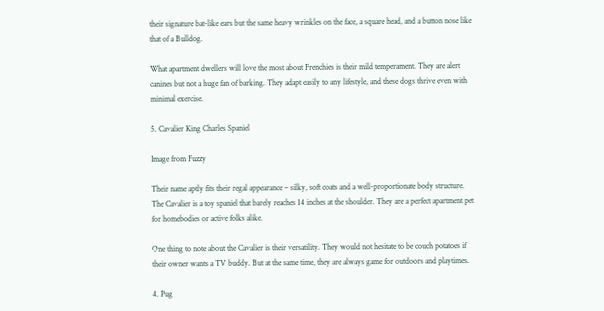their signature bat-like ears but the same heavy wrinkles on the face, a square head, and a button nose like that of a Bulldog.

What apartment dwellers will love the most about Frenchies is their mild temperament. They are alert canines but not a huge fan of barking. They adapt easily to any lifestyle, and these dogs thrive even with minimal exercise.

5. Cavalier King Charles Spaniel

Image from Fuzzy

Their name aptly fits their regal appearance – silky, soft coats and a well-proportionate body structure. The Cavalier is a toy spaniel that barely reaches 14 inches at the shoulder. They are a perfect apartment pet for homebodies or active folks alike.

One thing to note about the Cavalier is their versatility. They would not hesitate to be couch potatoes if their owner wants a TV buddy. But at the same time, they are always game for outdoors and playtimes.

4. Pug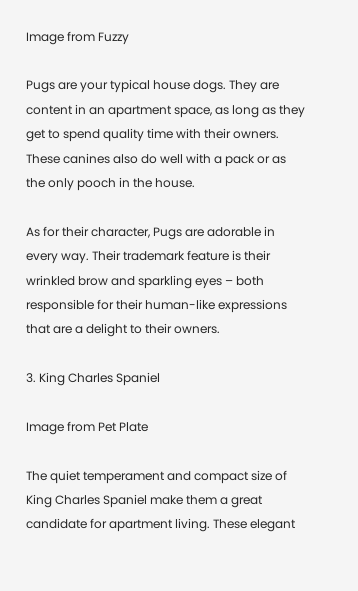Image from Fuzzy

Pugs are your typical house dogs. They are content in an apartment space, as long as they get to spend quality time with their owners. These canines also do well with a pack or as the only pooch in the house.

As for their character, Pugs are adorable in every way. Their trademark feature is their wrinkled brow and sparkling eyes – both responsible for their human-like expressions that are a delight to their owners.

3. King Charles Spaniel

Image from Pet Plate

The quiet temperament and compact size of King Charles Spaniel make them a great candidate for apartment living. These elegant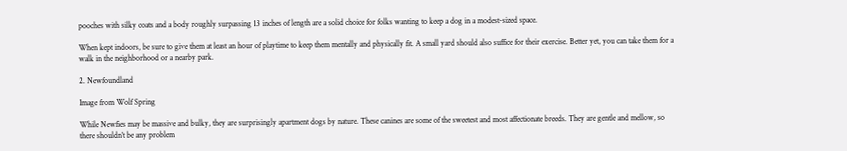pooches with silky coats and a body roughly surpassing 13 inches of length are a solid choice for folks wanting to keep a dog in a modest-sized space.

When kept indoors, be sure to give them at least an hour of playtime to keep them mentally and physically fit. A small yard should also suffice for their exercise. Better yet, you can take them for a walk in the neighborhood or a nearby park.

2. Newfoundland

Image from Wolf Spring

While Newfies may be massive and bulky, they are surprisingly apartment dogs by nature. These canines are some of the sweetest and most affectionate breeds. They are gentle and mellow, so there shouldn’t be any problem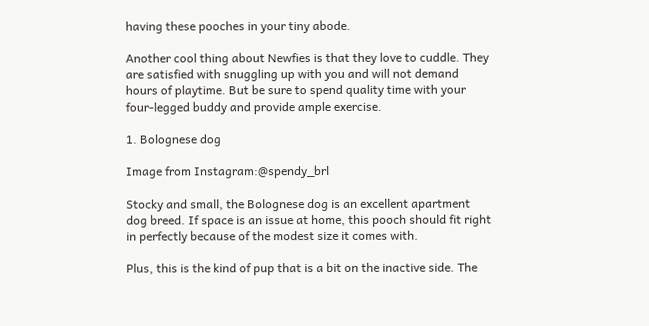having these pooches in your tiny abode.

Another cool thing about Newfies is that they love to cuddle. They are satisfied with snuggling up with you and will not demand hours of playtime. But be sure to spend quality time with your four-legged buddy and provide ample exercise.

1. Bolognese dog

Image from Instagram:@spendy_brl

Stocky and small, the Bolognese dog is an excellent apartment dog breed. If space is an issue at home, this pooch should fit right in perfectly because of the modest size it comes with.

Plus, this is the kind of pup that is a bit on the inactive side. The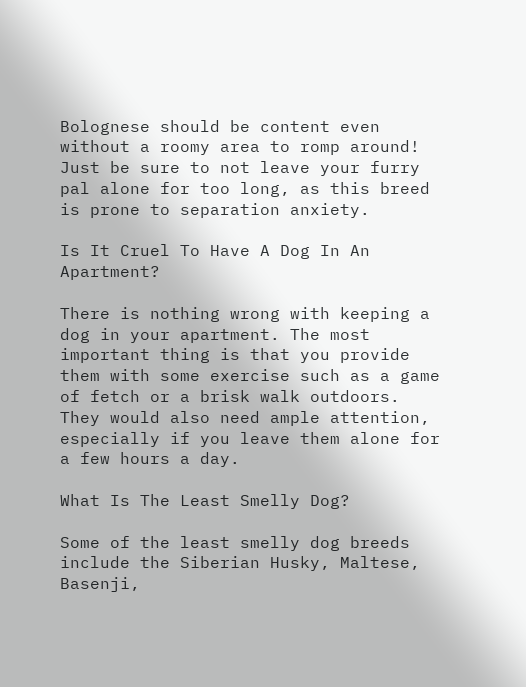Bolognese should be content even without a roomy area to romp around! Just be sure to not leave your furry pal alone for too long, as this breed is prone to separation anxiety.

Is It Cruel To Have A Dog In An Apartment?

There is nothing wrong with keeping a dog in your apartment. The most important thing is that you provide them with some exercise such as a game of fetch or a brisk walk outdoors. They would also need ample attention, especially if you leave them alone for a few hours a day.

What Is The Least Smelly Dog?

Some of the least smelly dog breeds include the Siberian Husky, Maltese, Basenji,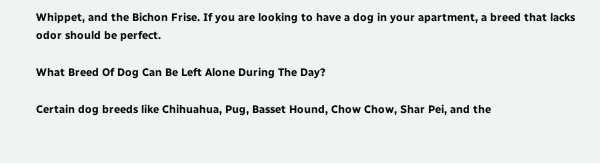Whippet, and the Bichon Frise. If you are looking to have a dog in your apartment, a breed that lacks odor should be perfect.

What Breed Of Dog Can Be Left Alone During The Day?

Certain dog breeds like Chihuahua, Pug, Basset Hound, Chow Chow, Shar Pei, and the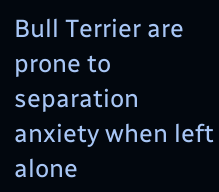Bull Terrier are prone to separation anxiety when left alone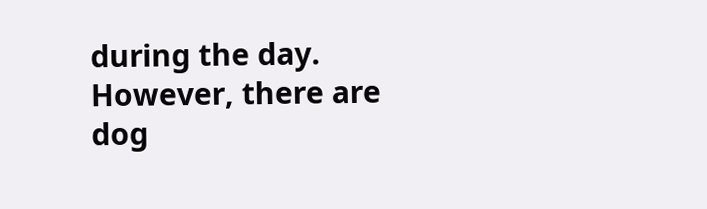during the day. However, there are dog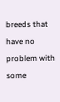breeds that have no problem with some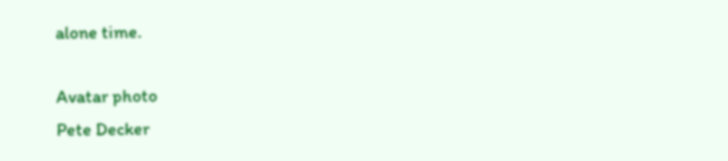alone time.

Avatar photo
Pete Decker